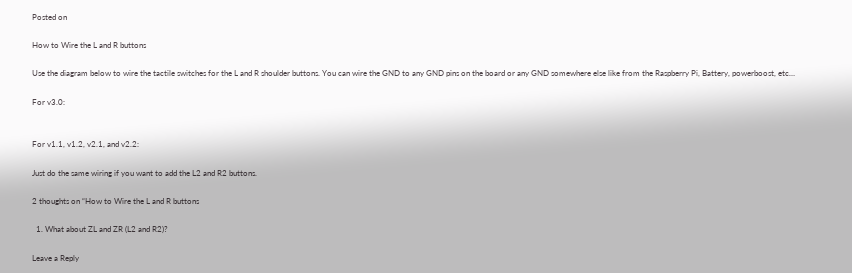Posted on

How to Wire the L and R buttons

Use the diagram below to wire the tactile switches for the L and R shoulder buttons. You can wire the GND to any GND pins on the board or any GND somewhere else like from the Raspberry Pi, Battery, powerboost, etc…

For v3.0:


For v1.1, v1.2, v2.1, and v2.2:

Just do the same wiring if you want to add the L2 and R2 buttons.

2 thoughts on “How to Wire the L and R buttons

  1. What about ZL and ZR (L2 and R2)?

Leave a Reply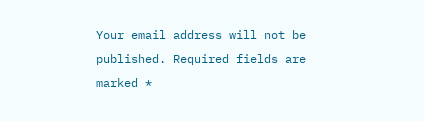Your email address will not be published. Required fields are marked *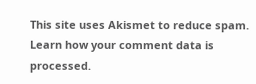This site uses Akismet to reduce spam. Learn how your comment data is processed.